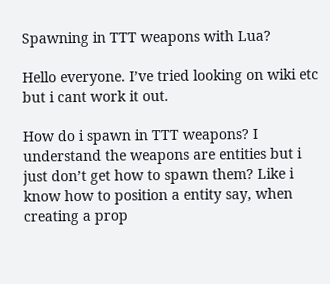Spawning in TTT weapons with Lua?

Hello everyone. I’ve tried looking on wiki etc but i cant work it out.

How do i spawn in TTT weapons? I understand the weapons are entities but i just don’t get how to spawn them? Like i know how to position a entity say, when creating a prop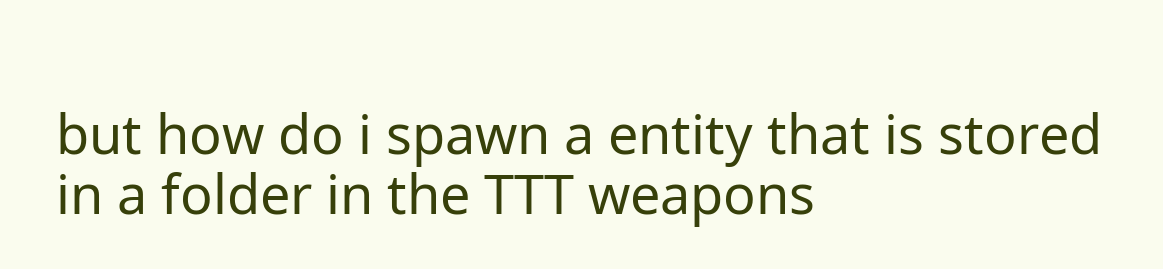but how do i spawn a entity that is stored in a folder in the TTT weapons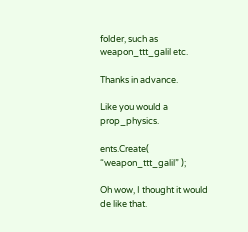folder, such as weapon_ttt_galil etc.

Thanks in advance.

Like you would a prop_physics.

ents.Create( “weapon_ttt_galil” );

Oh wow, I thought it would de like that.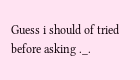Guess i should of tried before asking ._.